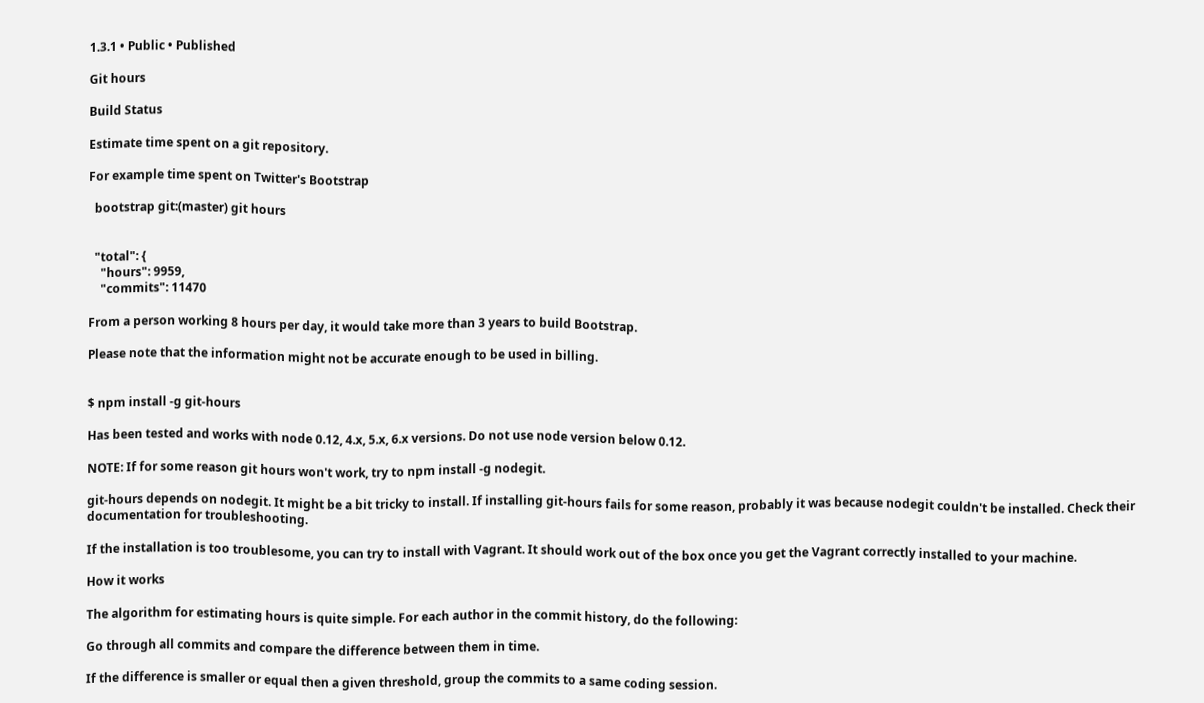1.3.1 • Public • Published

Git hours

Build Status

Estimate time spent on a git repository.

For example time spent on Twitter's Bootstrap

  bootstrap git:(master) git hours


  "total": {
    "hours": 9959,
    "commits": 11470

From a person working 8 hours per day, it would take more than 3 years to build Bootstrap.

Please note that the information might not be accurate enough to be used in billing.


$ npm install -g git-hours

Has been tested and works with node 0.12, 4.x, 5.x, 6.x versions. Do not use node version below 0.12.

NOTE: If for some reason git hours won't work, try to npm install -g nodegit.

git-hours depends on nodegit. It might be a bit tricky to install. If installing git-hours fails for some reason, probably it was because nodegit couldn't be installed. Check their documentation for troubleshooting.

If the installation is too troublesome, you can try to install with Vagrant. It should work out of the box once you get the Vagrant correctly installed to your machine.

How it works

The algorithm for estimating hours is quite simple. For each author in the commit history, do the following:

Go through all commits and compare the difference between them in time.

If the difference is smaller or equal then a given threshold, group the commits to a same coding session.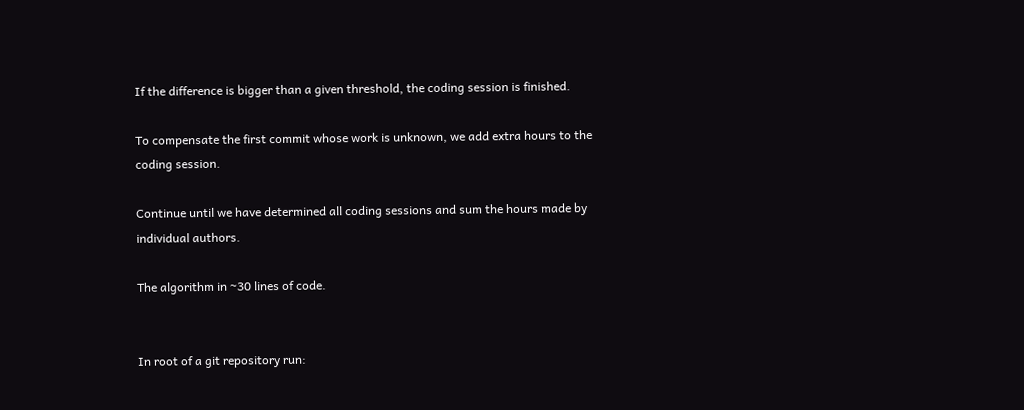If the difference is bigger than a given threshold, the coding session is finished.

To compensate the first commit whose work is unknown, we add extra hours to the coding session.

Continue until we have determined all coding sessions and sum the hours made by individual authors.

The algorithm in ~30 lines of code.


In root of a git repository run: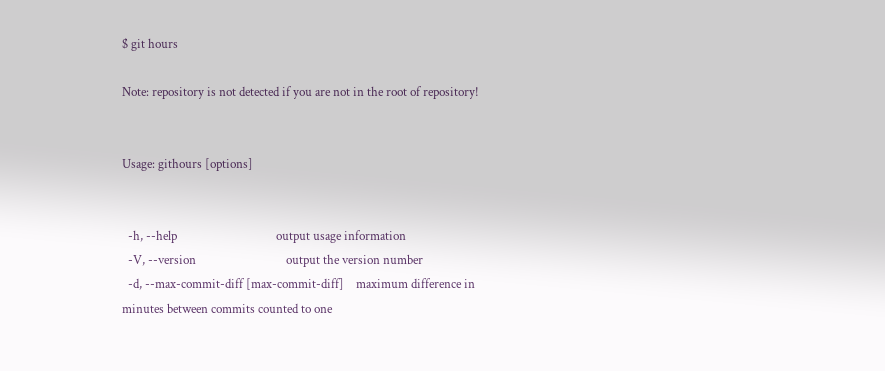$ git hours

Note: repository is not detected if you are not in the root of repository!


Usage: githours [options]


  -h, --help                                 output usage information
  -V, --version                              output the version number
  -d, --max-commit-diff [max-commit-diff]    maximum difference in minutes between commits counted to one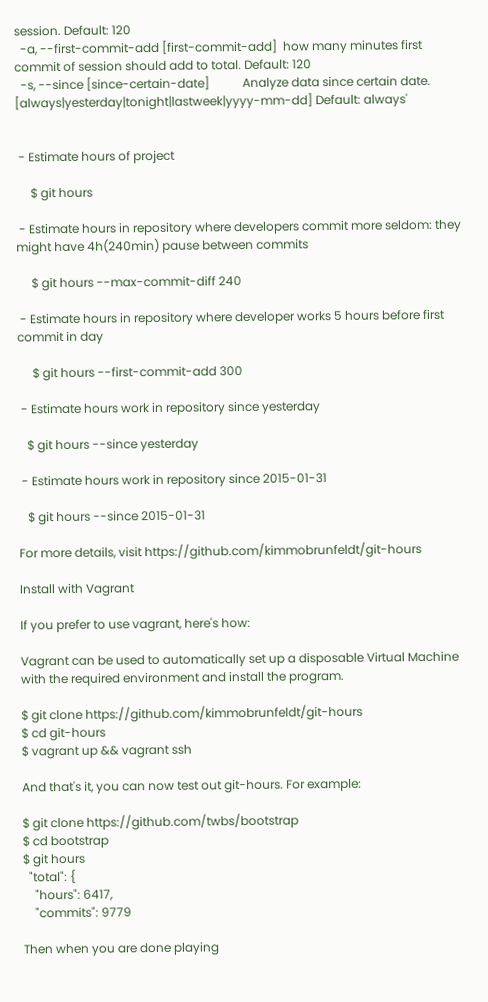session. Default: 120
  -a, --first-commit-add [first-commit-add]  how many minutes first commit of session should add to total. Default: 120
  -s, --since [since-certain-date]           Analyze data since certain date. [always|yesterday|tonight|lastweek|yyyy-mm-dd] Default: always'


 - Estimate hours of project

     $ git hours

 - Estimate hours in repository where developers commit more seldom: they might have 4h(240min) pause between commits

     $ git hours --max-commit-diff 240

 - Estimate hours in repository where developer works 5 hours before first commit in day

     $ git hours --first-commit-add 300

 - Estimate hours work in repository since yesterday

   $ git hours --since yesterday

 - Estimate hours work in repository since 2015-01-31

   $ git hours --since 2015-01-31

For more details, visit https://github.com/kimmobrunfeldt/git-hours

Install with Vagrant

If you prefer to use vagrant, here's how:

Vagrant can be used to automatically set up a disposable Virtual Machine with the required environment and install the program.

$ git clone https://github.com/kimmobrunfeldt/git-hours
$ cd git-hours
$ vagrant up && vagrant ssh

And that's it, you can now test out git-hours. For example:

$ git clone https://github.com/twbs/bootstrap
$ cd bootstrap
$ git hours
  "total": {
    "hours": 6417,
    "commits": 9779

Then when you are done playing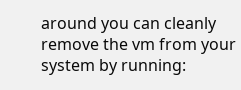around you can cleanly remove the vm from your system by running: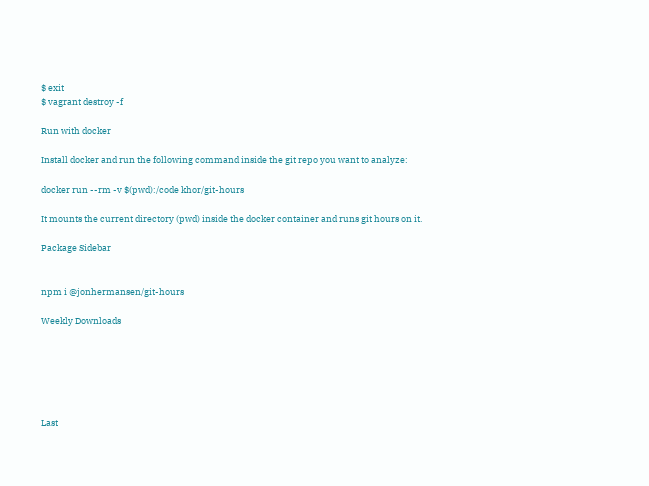$ exit
$ vagrant destroy -f

Run with docker

Install docker and run the following command inside the git repo you want to analyze:

docker run --rm -v $(pwd):/code khor/git-hours

It mounts the current directory (pwd) inside the docker container and runs git hours on it.

Package Sidebar


npm i @jonhermansen/git-hours

Weekly Downloads






Last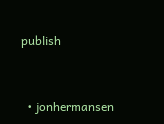publish


  • jonhermansen